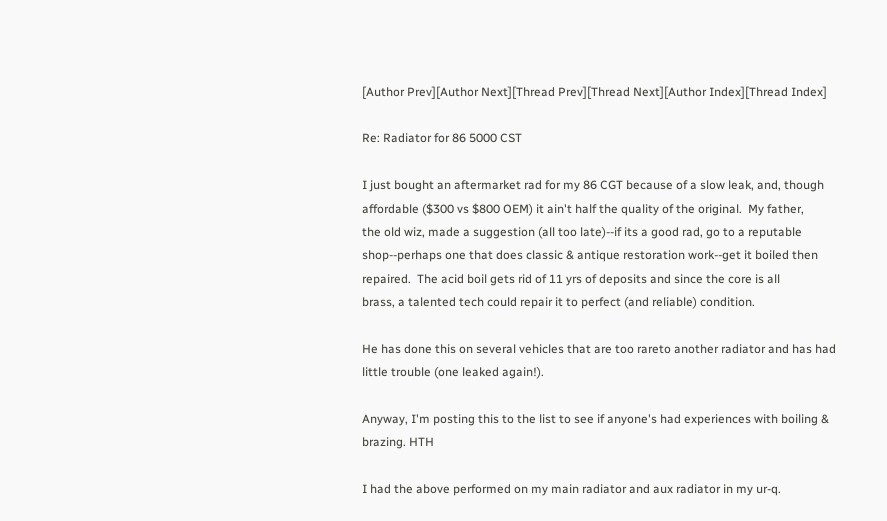[Author Prev][Author Next][Thread Prev][Thread Next][Author Index][Thread Index]

Re: Radiator for 86 5000 CST

I just bought an aftermarket rad for my 86 CGT because of a slow leak, and, though
affordable ($300 vs $800 OEM) it ain't half the quality of the original.  My father,
the old wiz, made a suggestion (all too late)--if its a good rad, go to a reputable
shop--perhaps one that does classic & antique restoration work--get it boiled then
repaired.  The acid boil gets rid of 11 yrs of deposits and since the core is all
brass, a talented tech could repair it to perfect (and reliable) condition.

He has done this on several vehicles that are too rareto another radiator and has had
little trouble (one leaked again!).

Anyway, I'm posting this to the list to see if anyone's had experiences with boiling &
brazing. HTH

I had the above performed on my main radiator and aux radiator in my ur-q.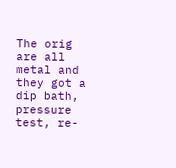The orig are all metal and they got a dip bath, pressure test, re-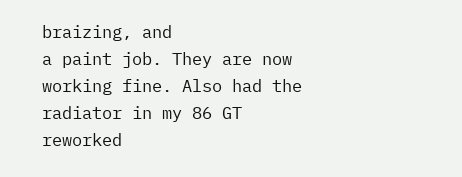braizing, and
a paint job. They are now working fine. Also had the radiator in my 86 GT
reworked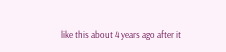like this about 4 years ago after it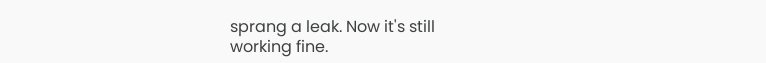sprang a leak. Now it's still
working fine.